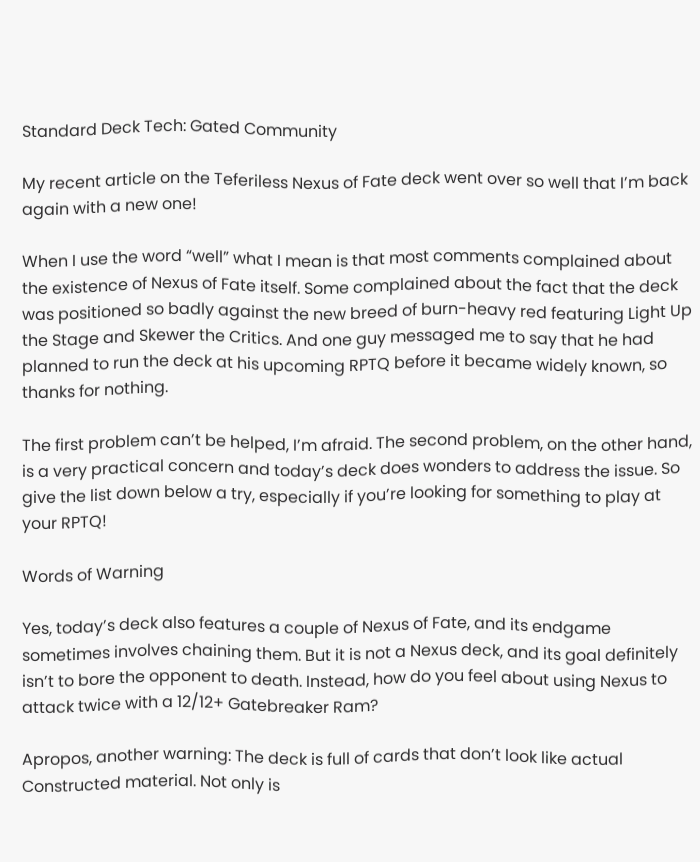Standard Deck Tech: Gated Community

My recent article on the Teferiless Nexus of Fate deck went over so well that I’m back again with a new one!

When I use the word “well” what I mean is that most comments complained about the existence of Nexus of Fate itself. Some complained about the fact that the deck was positioned so badly against the new breed of burn-heavy red featuring Light Up the Stage and Skewer the Critics. And one guy messaged me to say that he had planned to run the deck at his upcoming RPTQ before it became widely known, so thanks for nothing.

The first problem can’t be helped, I’m afraid. The second problem, on the other hand, is a very practical concern and today’s deck does wonders to address the issue. So give the list down below a try, especially if you’re looking for something to play at your RPTQ!

Words of Warning

Yes, today’s deck also features a couple of Nexus of Fate, and its endgame sometimes involves chaining them. But it is not a Nexus deck, and its goal definitely isn’t to bore the opponent to death. Instead, how do you feel about using Nexus to attack twice with a 12/12+ Gatebreaker Ram?

Apropos, another warning: The deck is full of cards that don’t look like actual Constructed material. Not only is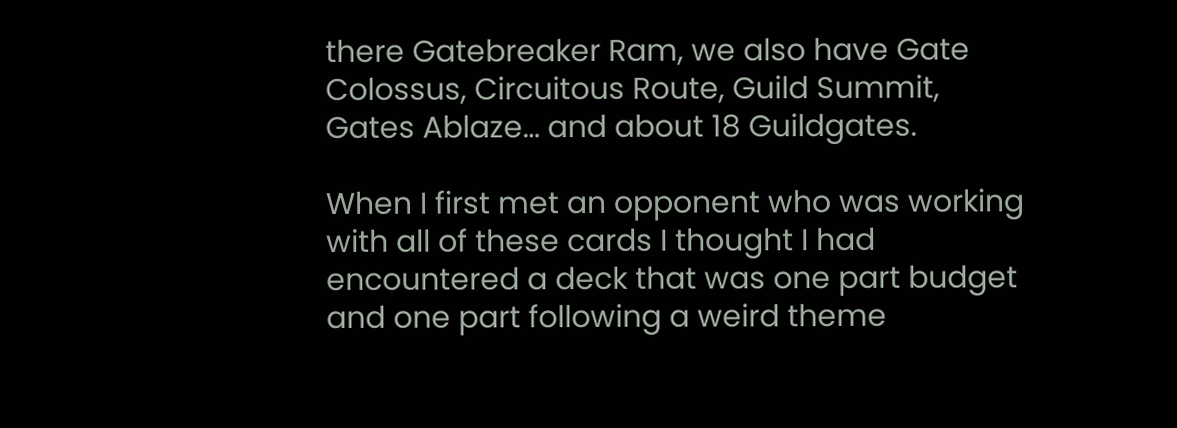there Gatebreaker Ram, we also have Gate Colossus, Circuitous Route, Guild Summit, Gates Ablaze… and about 18 Guildgates.

When I first met an opponent who was working with all of these cards I thought I had encountered a deck that was one part budget and one part following a weird theme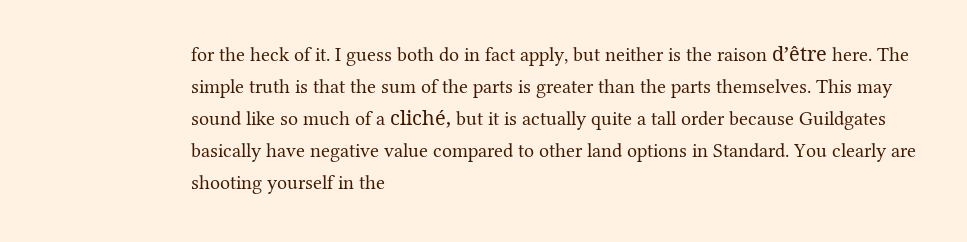for the heck of it. I guess both do in fact apply, but neither is the raison d’être here. The simple truth is that the sum of the parts is greater than the parts themselves. This may sound like so much of a cliché, but it is actually quite a tall order because Guildgates basically have negative value compared to other land options in Standard. You clearly are shooting yourself in the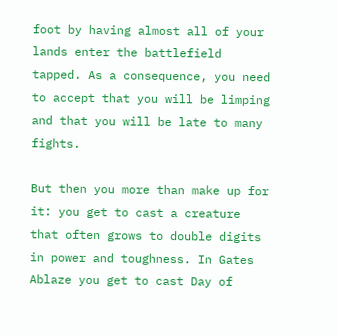foot by having almost all of your lands enter the battlefield tapped. As a consequence, you need to accept that you will be limping and that you will be late to many fights.

But then you more than make up for it: you get to cast a creature that often grows to double digits in power and toughness. In Gates Ablaze you get to cast Day of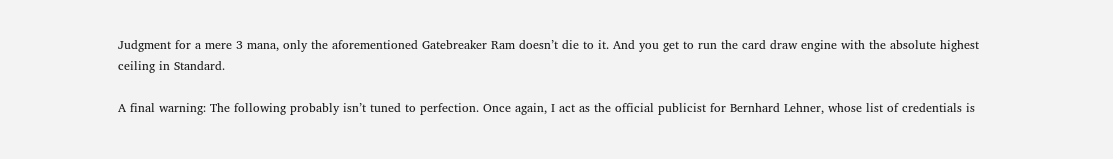Judgment for a mere 3 mana, only the aforementioned Gatebreaker Ram doesn’t die to it. And you get to run the card draw engine with the absolute highest ceiling in Standard.

A final warning: The following probably isn’t tuned to perfection. Once again, I act as the official publicist for Bernhard Lehner, whose list of credentials is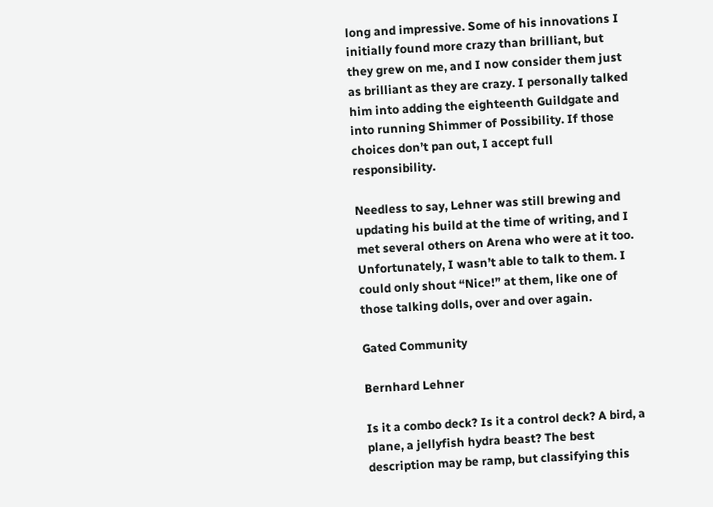long and impressive. Some of his innovations I initially found more crazy than brilliant, but they grew on me, and I now consider them just as brilliant as they are crazy. I personally talked him into adding the eighteenth Guildgate and into running Shimmer of Possibility. If those choices don’t pan out, I accept full responsibility.

Needless to say, Lehner was still brewing and updating his build at the time of writing, and I met several others on Arena who were at it too. Unfortunately, I wasn’t able to talk to them. I could only shout “Nice!” at them, like one of those talking dolls, over and over again.

Gated Community

Bernhard Lehner

Is it a combo deck? Is it a control deck? A bird, a plane, a jellyfish hydra beast? The best description may be ramp, but classifying this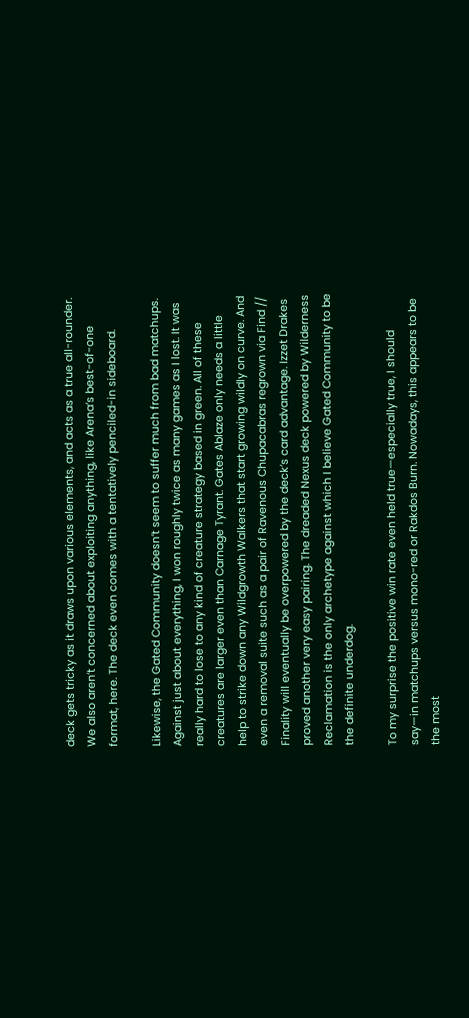deck gets tricky as it draws upon various elements, and acts as a true all-rounder. We also aren’t concerned about exploiting anything, like Arena’s best-of-one format, here. The deck even comes with a tentatively penciled-in sideboard.

Likewise, the Gated Community doesn’t seem to suffer much from bad matchups. Against just about everything, I won roughly twice as many games as I lost. It was really hard to lose to any kind of creature strategy based in green. All of these creatures are larger even than Carnage Tyrant. Gates Ablaze only needs a little help to strike down any Wildgrowth Walkers that start growing wildly on curve. And even a removal suite such as a pair of Ravenous Chupacabras regrown via Find // Finality will eventually be overpowered by the deck’s card advantage. Izzet Drakes proved another very easy pairing. The dreaded Nexus deck powered by Wilderness Reclamation is the only archetype against which I believe Gated Community to be the definite underdog.

To my surprise the positive win rate even held true—especially true, I should say—in matchups versus mono-red or Rakdos Burn. Nowadays, this appears to be the most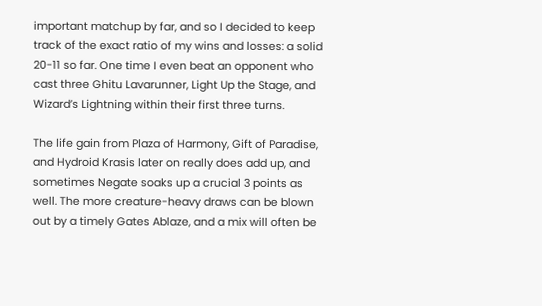important matchup by far, and so I decided to keep track of the exact ratio of my wins and losses: a solid 20-11 so far. One time I even beat an opponent who cast three Ghitu Lavarunner, Light Up the Stage, and Wizard’s Lightning within their first three turns.

The life gain from Plaza of Harmony, Gift of Paradise, and Hydroid Krasis later on really does add up, and sometimes Negate soaks up a crucial 3 points as well. The more creature-heavy draws can be blown out by a timely Gates Ablaze, and a mix will often be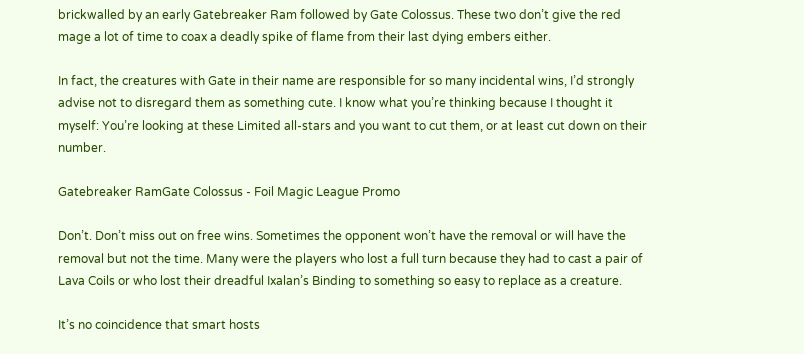brickwalled by an early Gatebreaker Ram followed by Gate Colossus. These two don’t give the red mage a lot of time to coax a deadly spike of flame from their last dying embers either.

In fact, the creatures with Gate in their name are responsible for so many incidental wins, I’d strongly advise not to disregard them as something cute. I know what you’re thinking because I thought it myself: You’re looking at these Limited all-stars and you want to cut them, or at least cut down on their number.

Gatebreaker RamGate Colossus - Foil Magic League Promo

Don’t. Don’t miss out on free wins. Sometimes the opponent won’t have the removal or will have the removal but not the time. Many were the players who lost a full turn because they had to cast a pair of Lava Coils or who lost their dreadful Ixalan’s Binding to something so easy to replace as a creature.

It’s no coincidence that smart hosts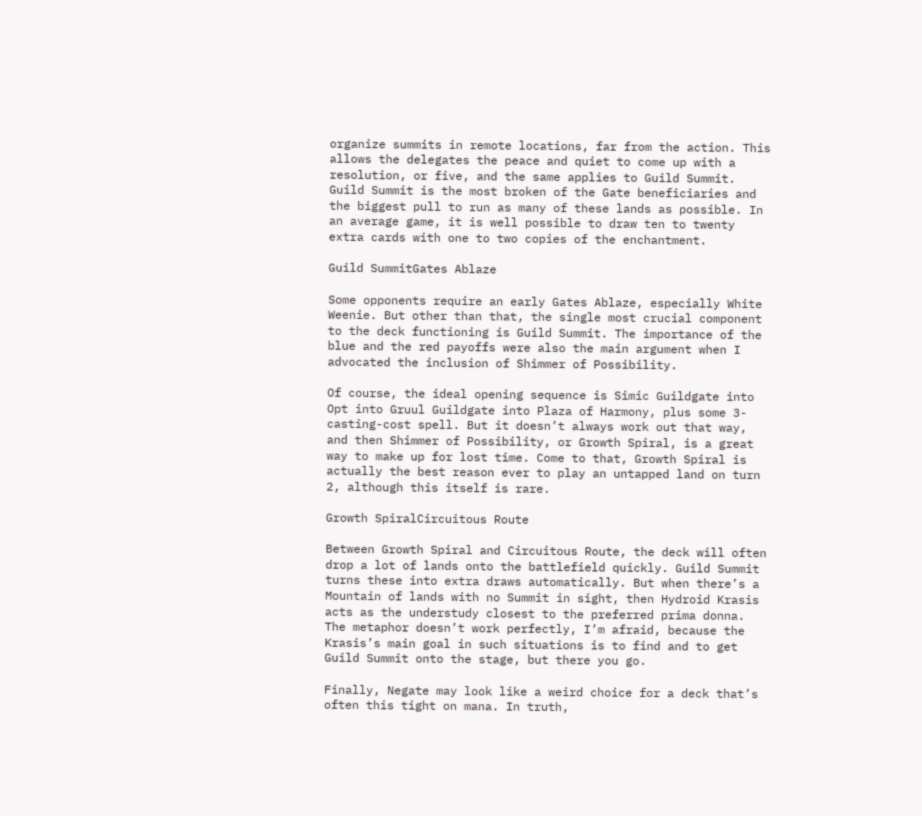organize summits in remote locations, far from the action. This allows the delegates the peace and quiet to come up with a resolution, or five, and the same applies to Guild Summit. Guild Summit is the most broken of the Gate beneficiaries and the biggest pull to run as many of these lands as possible. In an average game, it is well possible to draw ten to twenty extra cards with one to two copies of the enchantment.

Guild SummitGates Ablaze

Some opponents require an early Gates Ablaze, especially White Weenie. But other than that, the single most crucial component to the deck functioning is Guild Summit. The importance of the blue and the red payoffs were also the main argument when I advocated the inclusion of Shimmer of Possibility.

Of course, the ideal opening sequence is Simic Guildgate into Opt into Gruul Guildgate into Plaza of Harmony, plus some 3-casting-cost spell. But it doesn’t always work out that way, and then Shimmer of Possibility, or Growth Spiral, is a great way to make up for lost time. Come to that, Growth Spiral is actually the best reason ever to play an untapped land on turn 2, although this itself is rare.

Growth SpiralCircuitous Route

Between Growth Spiral and Circuitous Route, the deck will often drop a lot of lands onto the battlefield quickly. Guild Summit turns these into extra draws automatically. But when there’s a Mountain of lands with no Summit in sight, then Hydroid Krasis acts as the understudy closest to the preferred prima donna. The metaphor doesn’t work perfectly, I’m afraid, because the Krasis’s main goal in such situations is to find and to get Guild Summit onto the stage, but there you go.

Finally, Negate may look like a weird choice for a deck that’s often this tight on mana. In truth,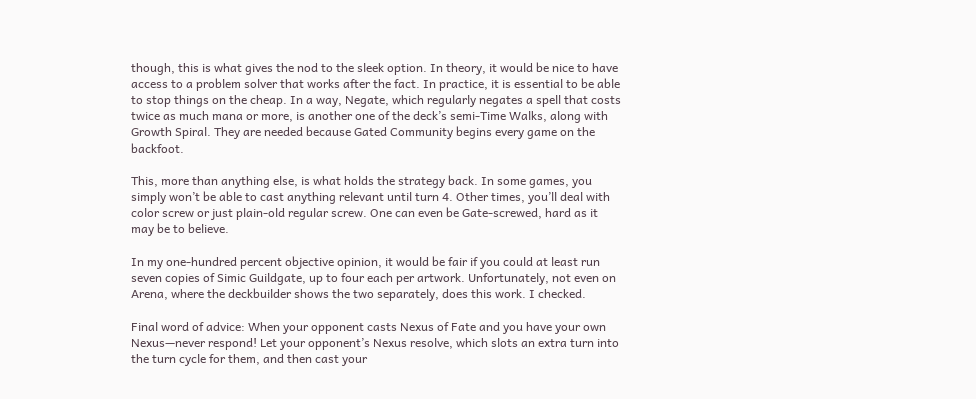though, this is what gives the nod to the sleek option. In theory, it would be nice to have access to a problem solver that works after the fact. In practice, it is essential to be able to stop things on the cheap. In a way, Negate, which regularly negates a spell that costs twice as much mana or more, is another one of the deck’s semi-Time Walks, along with Growth Spiral. They are needed because Gated Community begins every game on the backfoot.

This, more than anything else, is what holds the strategy back. In some games, you simply won’t be able to cast anything relevant until turn 4. Other times, you’ll deal with color screw or just plain-old regular screw. One can even be Gate-screwed, hard as it may be to believe.

In my one-hundred percent objective opinion, it would be fair if you could at least run seven copies of Simic Guildgate, up to four each per artwork. Unfortunately, not even on Arena, where the deckbuilder shows the two separately, does this work. I checked.

Final word of advice: When your opponent casts Nexus of Fate and you have your own Nexus—never respond! Let your opponent’s Nexus resolve, which slots an extra turn into the turn cycle for them, and then cast your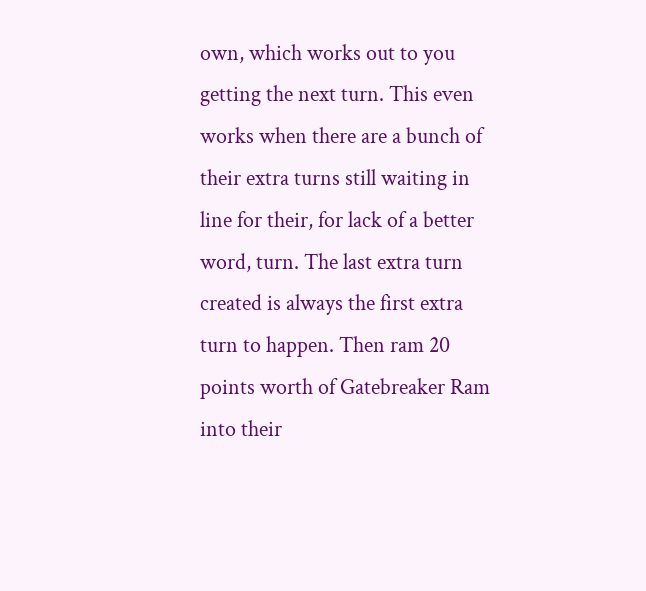own, which works out to you getting the next turn. This even works when there are a bunch of their extra turns still waiting in line for their, for lack of a better word, turn. The last extra turn created is always the first extra turn to happen. Then ram 20 points worth of Gatebreaker Ram into their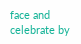face and celebrate by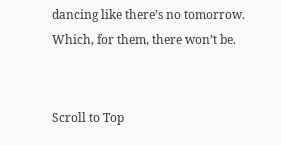dancing like there’s no tomorrow. Which, for them, there won’t be.


Scroll to Top